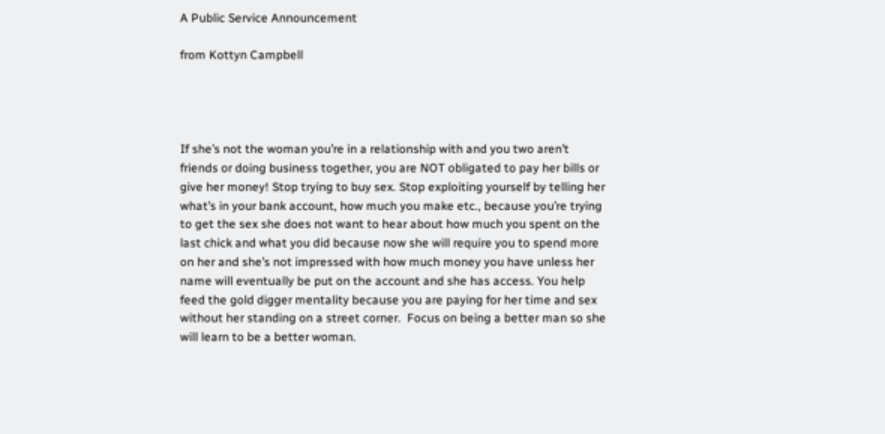A Public Service Announcement

from Kottyn Campbell




If she’s not the woman you’re in a relationship with and you two aren’t friends or doing business together, you are NOT obligated to pay her bills or give her money! Stop trying to buy sex. Stop exploiting yourself by telling her what’s in your bank account, how much you make etc., because you’re trying to get the sex she does not want to hear about how much you spent on the last chick and what you did because now she will require you to spend more on her and she’s not impressed with how much money you have unless her name will eventually be put on the account and she has access. You help feed the gold digger mentality because you are paying for her time and sex without her standing on a street corner.  Focus on being a better man so she will learn to be a better woman.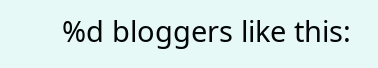%d bloggers like this: